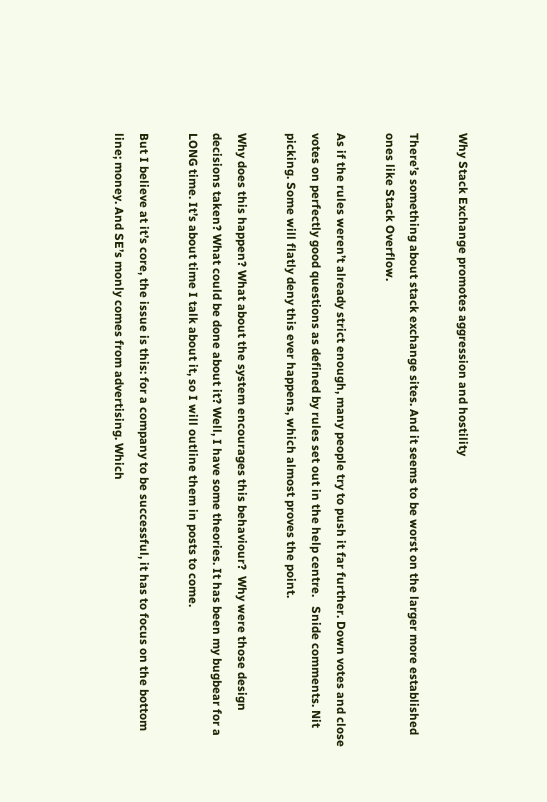Why Stack Exchange promotes aggression and hostility

There’s something about stack exchange sites. And it seems to be worst on the larger more established ones like Stack Overflow.

As if the rules weren’t already strict enough, many people try to push it far further. Down votes and close votes on perfectly good questions as defined by rules set out in the help centre.   Snide comments. Nit picking. Some will flatly deny this ever happens, which almost proves the point.

Why does this happen? What about the system encourages this behaviour?  Why were those design decisions taken? What could be done about it? Well, I have some theories. It has been my bugbear for a LONG time. It’s about time I talk about it, so I will outline them in posts to come.

But I believe at it’s core, the issue is this: for a company to be successful, it has to focus on the bottom line; money. And SE’s monly comes from advertising. Which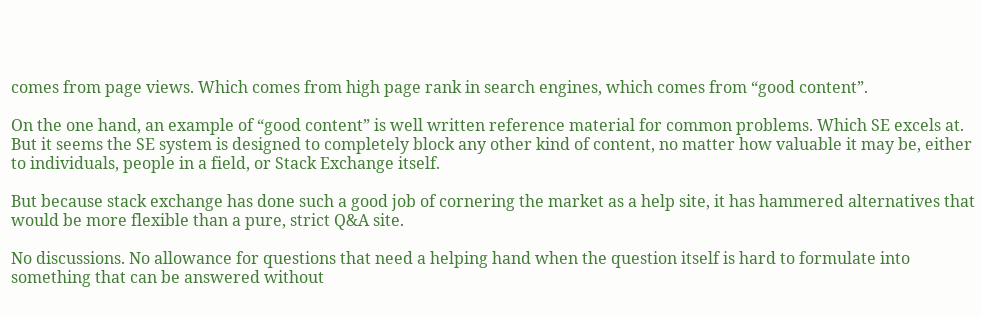comes from page views. Which comes from high page rank in search engines, which comes from “good content”.

On the one hand, an example of “good content” is well written reference material for common problems. Which SE excels at. But it seems the SE system is designed to completely block any other kind of content, no matter how valuable it may be, either to individuals, people in a field, or Stack Exchange itself.

But because stack exchange has done such a good job of cornering the market as a help site, it has hammered alternatives that would be more flexible than a pure, strict Q&A site.

No discussions. No allowance for questions that need a helping hand when the question itself is hard to formulate into something that can be answered without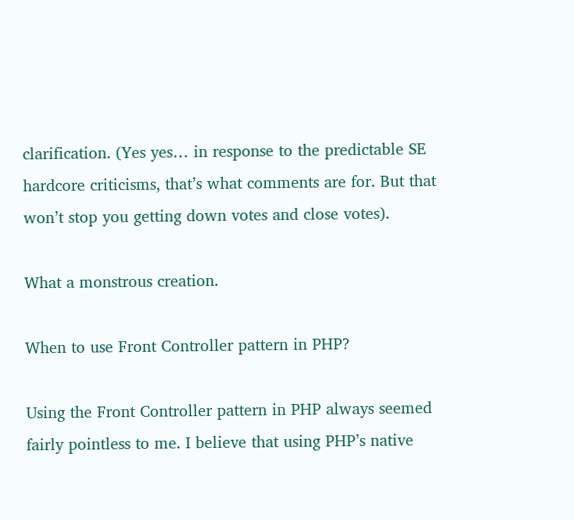clarification. (Yes yes… in response to the predictable SE  hardcore criticisms, that’s what comments are for. But that won’t stop you getting down votes and close votes).

What a monstrous creation.

When to use Front Controller pattern in PHP?

Using the Front Controller pattern in PHP always seemed fairly pointless to me. I believe that using PHP’s native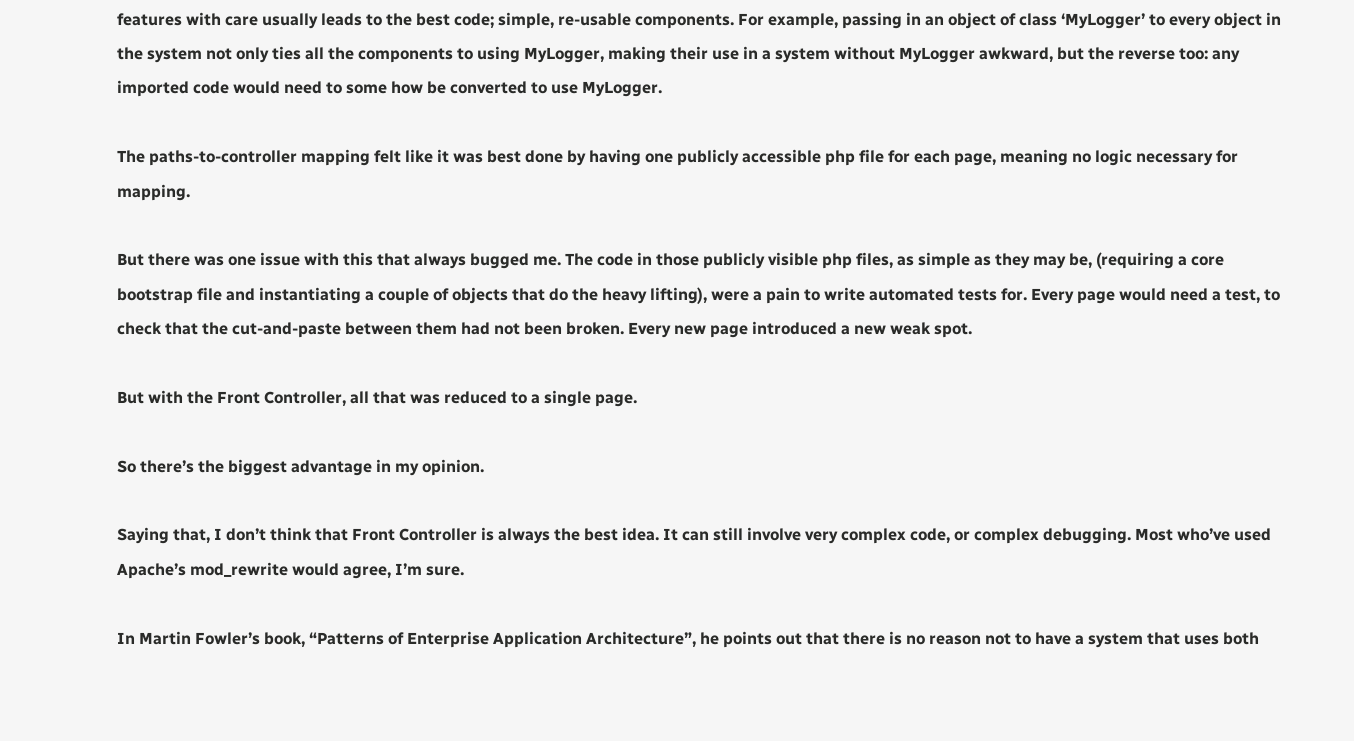features with care usually leads to the best code; simple, re-usable components. For example, passing in an object of class ‘MyLogger’ to every object in the system not only ties all the components to using MyLogger, making their use in a system without MyLogger awkward, but the reverse too: any imported code would need to some how be converted to use MyLogger.

The paths-to-controller mapping felt like it was best done by having one publicly accessible php file for each page, meaning no logic necessary for mapping.

But there was one issue with this that always bugged me. The code in those publicly visible php files, as simple as they may be, (requiring a core bootstrap file and instantiating a couple of objects that do the heavy lifting), were a pain to write automated tests for. Every page would need a test, to check that the cut-and-paste between them had not been broken. Every new page introduced a new weak spot.

But with the Front Controller, all that was reduced to a single page.

So there’s the biggest advantage in my opinion.

Saying that, I don’t think that Front Controller is always the best idea. It can still involve very complex code, or complex debugging. Most who’ve used Apache’s mod_rewrite would agree, I’m sure.

In Martin Fowler’s book, “Patterns of Enterprise Application Architecture”, he points out that there is no reason not to have a system that uses both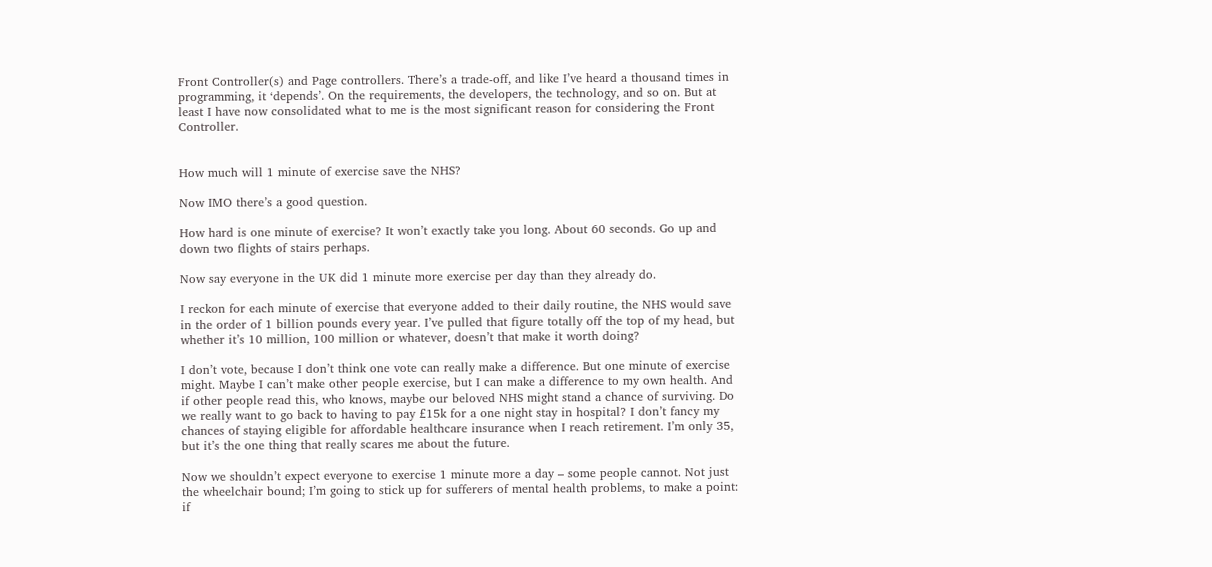Front Controller(s) and Page controllers. There’s a trade-off, and like I’ve heard a thousand times in programming, it ‘depends’. On the requirements, the developers, the technology, and so on. But at least I have now consolidated what to me is the most significant reason for considering the Front Controller.


How much will 1 minute of exercise save the NHS?

Now IMO there’s a good question.

How hard is one minute of exercise? It won’t exactly take you long. About 60 seconds. Go up and down two flights of stairs perhaps.

Now say everyone in the UK did 1 minute more exercise per day than they already do.

I reckon for each minute of exercise that everyone added to their daily routine, the NHS would save in the order of 1 billion pounds every year. I’ve pulled that figure totally off the top of my head, but whether it’s 10 million, 100 million or whatever, doesn’t that make it worth doing?

I don’t vote, because I don’t think one vote can really make a difference. But one minute of exercise might. Maybe I can’t make other people exercise, but I can make a difference to my own health. And if other people read this, who knows, maybe our beloved NHS might stand a chance of surviving. Do we really want to go back to having to pay £15k for a one night stay in hospital? I don’t fancy my chances of staying eligible for affordable healthcare insurance when I reach retirement. I’m only 35, but it’s the one thing that really scares me about the future.

Now we shouldn’t expect everyone to exercise 1 minute more a day – some people cannot. Not just the wheelchair bound; I’m going to stick up for sufferers of mental health problems, to make a point: if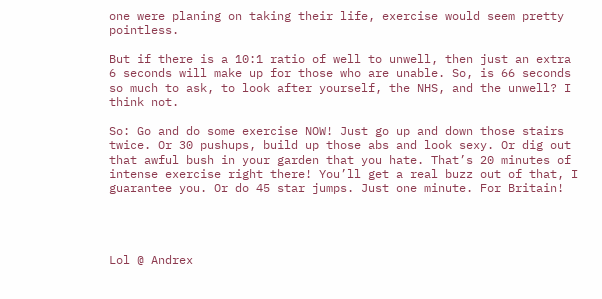one were planing on taking their life, exercise would seem pretty pointless.

But if there is a 10:1 ratio of well to unwell, then just an extra 6 seconds will make up for those who are unable. So, is 66 seconds so much to ask, to look after yourself, the NHS, and the unwell? I think not.

So: Go and do some exercise NOW! Just go up and down those stairs twice. Or 30 pushups, build up those abs and look sexy. Or dig out that awful bush in your garden that you hate. That’s 20 minutes of intense exercise right there! You’ll get a real buzz out of that, I guarantee you. Or do 45 star jumps. Just one minute. For Britain!




Lol @ Andrex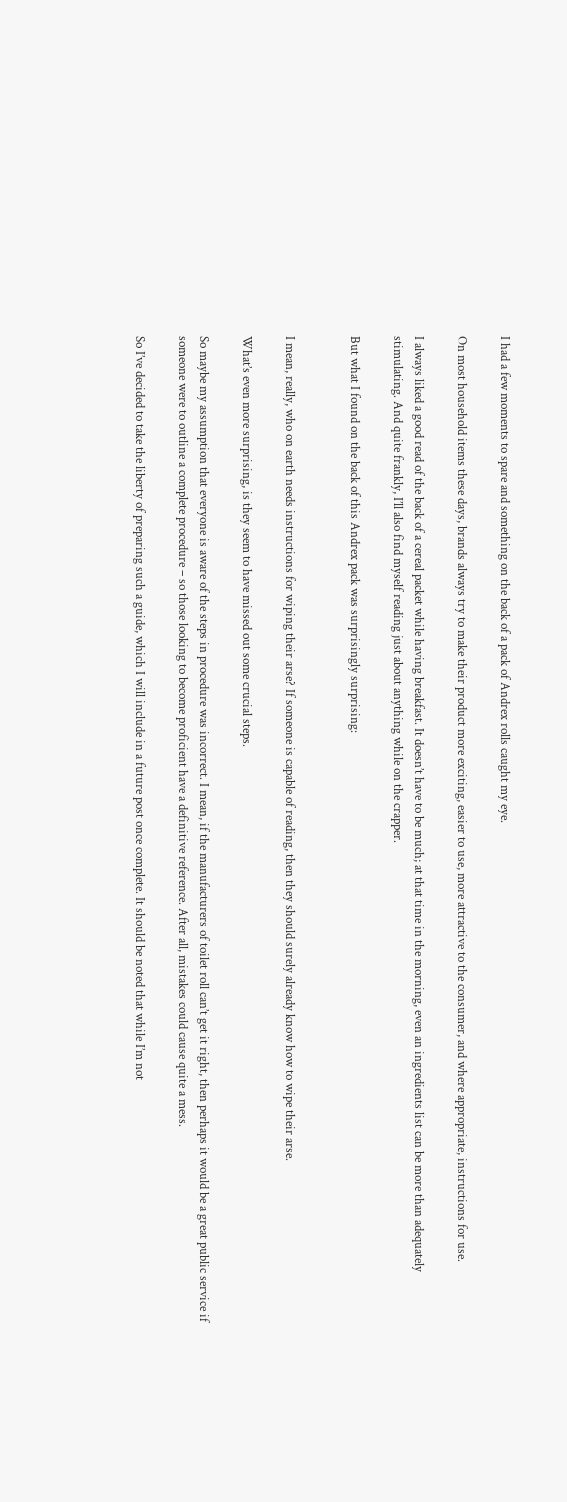I had a few moments to spare and something on the back of a pack of Andrex rolls caught my eye.

On most household items these days, brands always try to make their product more exciting, easier to use, more attractive to the consumer, and where appropriate, instructions for use.

I always liked a good read of the back of a cereal packet while having breakfast. It doesn’t have to be much; at that time in the morning, even an ingredients list can be more than adequately stimulating. And quite frankly, I’ll also find myself reading just about anything while on the crapper.

But what I found on the back of this Andrex pack was surprisingly surprising:


I mean, really, who on earth needs instructions for wiping their arse? If someone is capable of reading, then they should surely already know how to wipe their arse.

What’s even more surprising, is they seem to have missed out some crucial steps.

So maybe my assumption that everyone is aware of the steps in procedure was incorrect. I mean, if the manufacturers of toilet roll can’t get it right, then perhaps it would be a great public service if someone were to outline a complete procedure – so those looking to become proficient have a definitive reference. After all, mistakes could cause quite a mess.

So I’ve decided to take the liberty of preparing such a guide, which I will include in a future post once complete. It should be noted that while I’m not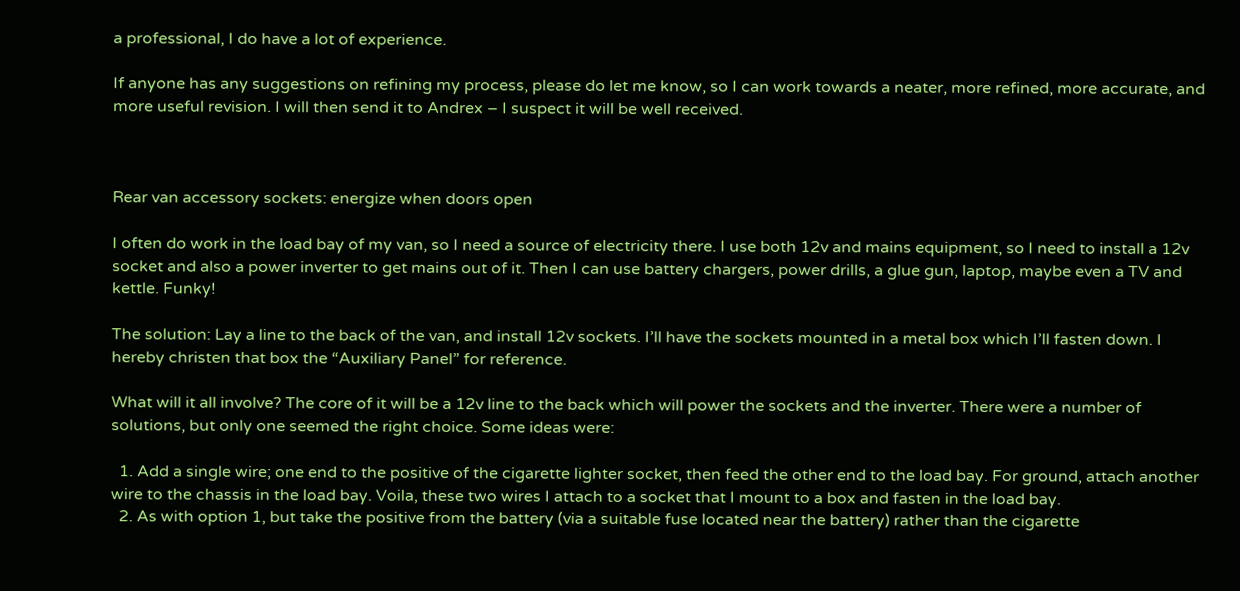a professional, I do have a lot of experience.

If anyone has any suggestions on refining my process, please do let me know, so I can work towards a neater, more refined, more accurate, and more useful revision. I will then send it to Andrex – I suspect it will be well received.



Rear van accessory sockets: energize when doors open

I often do work in the load bay of my van, so I need a source of electricity there. I use both 12v and mains equipment, so I need to install a 12v socket and also a power inverter to get mains out of it. Then I can use battery chargers, power drills, a glue gun, laptop, maybe even a TV and kettle. Funky!

The solution: Lay a line to the back of the van, and install 12v sockets. I’ll have the sockets mounted in a metal box which I’ll fasten down. I hereby christen that box the “Auxiliary Panel” for reference.

What will it all involve? The core of it will be a 12v line to the back which will power the sockets and the inverter. There were a number of solutions, but only one seemed the right choice. Some ideas were:

  1. Add a single wire; one end to the positive of the cigarette lighter socket, then feed the other end to the load bay. For ground, attach another wire to the chassis in the load bay. Voila, these two wires I attach to a socket that I mount to a box and fasten in the load bay.
  2. As with option 1, but take the positive from the battery (via a suitable fuse located near the battery) rather than the cigarette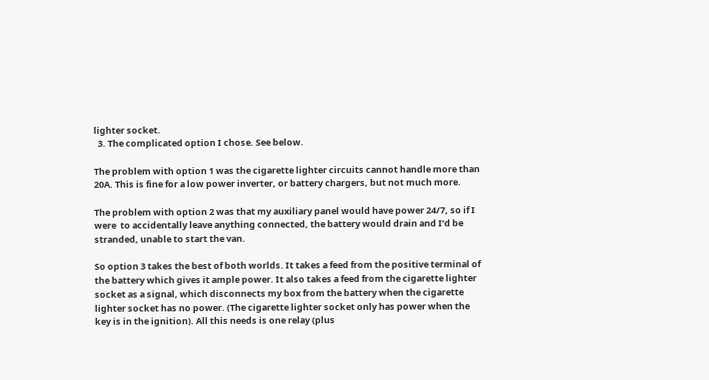lighter socket.
  3. The complicated option I chose. See below.

The problem with option 1 was the cigarette lighter circuits cannot handle more than 20A. This is fine for a low power inverter, or battery chargers, but not much more.

The problem with option 2 was that my auxiliary panel would have power 24/7, so if I were  to accidentally leave anything connected, the battery would drain and I’d be stranded, unable to start the van.

So option 3 takes the best of both worlds. It takes a feed from the positive terminal of the battery which gives it ample power. It also takes a feed from the cigarette lighter socket as a signal, which disconnects my box from the battery when the cigarette lighter socket has no power. (The cigarette lighter socket only has power when the key is in the ignition). All this needs is one relay (plus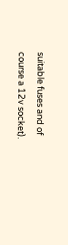suitable fuses and of course a 12v socket).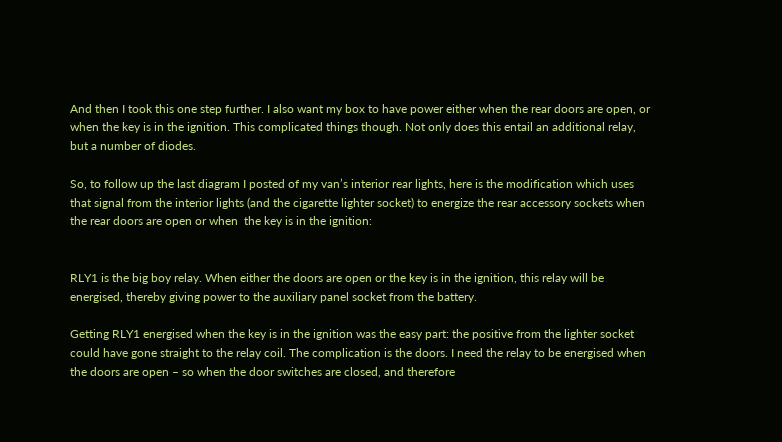And then I took this one step further. I also want my box to have power either when the rear doors are open, or when the key is in the ignition. This complicated things though. Not only does this entail an additional relay, but a number of diodes.

So, to follow up the last diagram I posted of my van’s interior rear lights, here is the modification which uses that signal from the interior lights (and the cigarette lighter socket) to energize the rear accessory sockets when the rear doors are open or when  the key is in the ignition:


RLY1 is the big boy relay. When either the doors are open or the key is in the ignition, this relay will be energised, thereby giving power to the auxiliary panel socket from the battery.

Getting RLY1 energised when the key is in the ignition was the easy part: the positive from the lighter socket could have gone straight to the relay coil. The complication is the doors. I need the relay to be energised when the doors are open – so when the door switches are closed, and therefore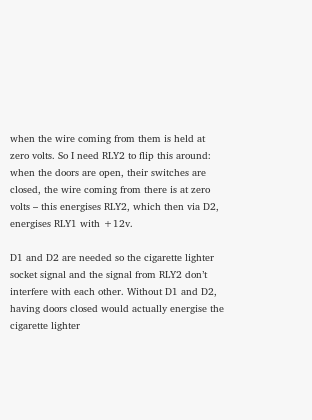when the wire coming from them is held at zero volts. So I need RLY2 to flip this around: when the doors are open, their switches are closed, the wire coming from there is at zero volts – this energises RLY2, which then via D2, energises RLY1 with +12v.

D1 and D2 are needed so the cigarette lighter socket signal and the signal from RLY2 don’t interfere with each other. Without D1 and D2, having doors closed would actually energise the cigarette lighter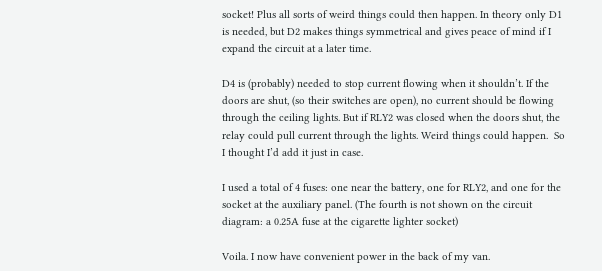socket! Plus all sorts of weird things could then happen. In theory only D1 is needed, but D2 makes things symmetrical and gives peace of mind if I expand the circuit at a later time.

D4 is (probably) needed to stop current flowing when it shouldn’t. If the doors are shut, (so their switches are open), no current should be flowing through the ceiling lights. But if RLY2 was closed when the doors shut, the relay could pull current through the lights. Weird things could happen.  So I thought I’d add it just in case.

I used a total of 4 fuses: one near the battery, one for RLY2, and one for the socket at the auxiliary panel. (The fourth is not shown on the circuit diagram: a 0.25A fuse at the cigarette lighter socket)

Voila. I now have convenient power in the back of my van.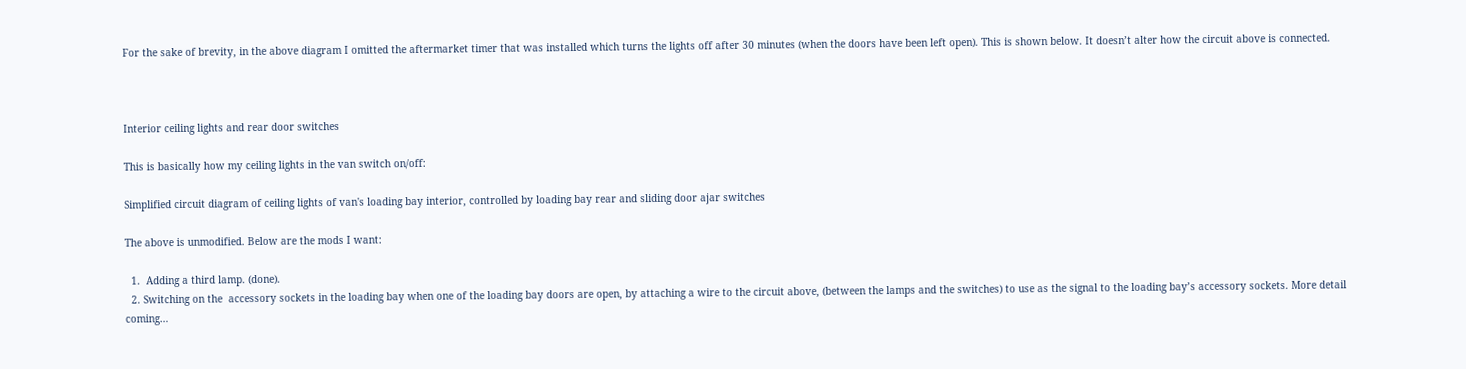For the sake of brevity, in the above diagram I omitted the aftermarket timer that was installed which turns the lights off after 30 minutes (when the doors have been left open). This is shown below. It doesn’t alter how the circuit above is connected.



Interior ceiling lights and rear door switches

This is basically how my ceiling lights in the van switch on/off:

Simplified circuit diagram of ceiling lights of van's loading bay interior, controlled by loading bay rear and sliding door ajar switches

The above is unmodified. Below are the mods I want:

  1.  Adding a third lamp. (done).
  2. Switching on the  accessory sockets in the loading bay when one of the loading bay doors are open, by attaching a wire to the circuit above, (between the lamps and the switches) to use as the signal to the loading bay’s accessory sockets. More detail coming…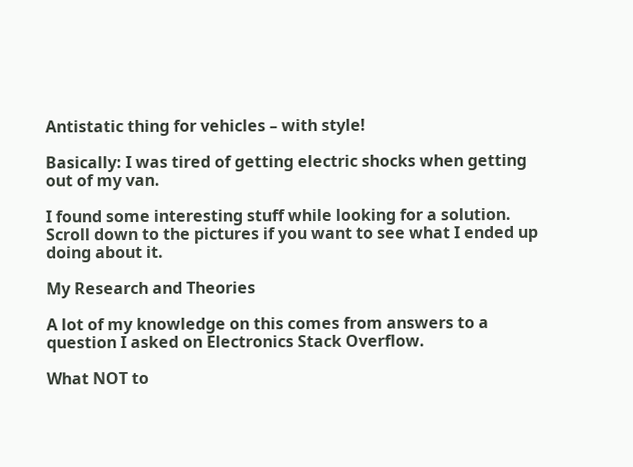Antistatic thing for vehicles – with style!

Basically: I was tired of getting electric shocks when getting out of my van.

I found some interesting stuff while looking for a solution. Scroll down to the pictures if you want to see what I ended up doing about it.

My Research and Theories

A lot of my knowledge on this comes from answers to a question I asked on Electronics Stack Overflow.

What NOT to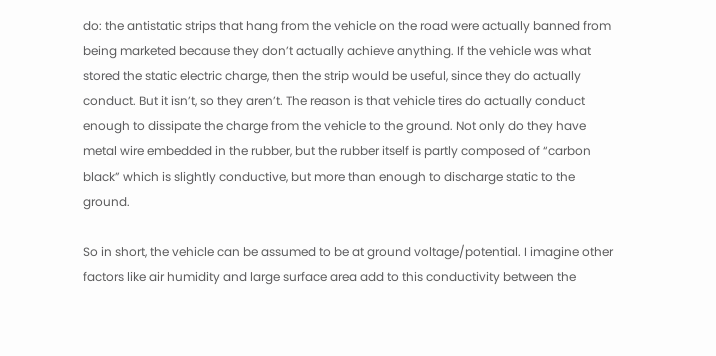do: the antistatic strips that hang from the vehicle on the road were actually banned from being marketed because they don’t actually achieve anything. If the vehicle was what stored the static electric charge, then the strip would be useful, since they do actually conduct. But it isn’t, so they aren’t. The reason is that vehicle tires do actually conduct enough to dissipate the charge from the vehicle to the ground. Not only do they have metal wire embedded in the rubber, but the rubber itself is partly composed of “carbon black” which is slightly conductive, but more than enough to discharge static to the ground.

So in short, the vehicle can be assumed to be at ground voltage/potential. I imagine other factors like air humidity and large surface area add to this conductivity between the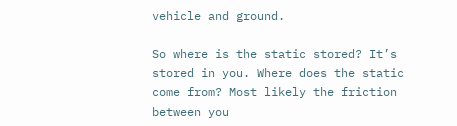vehicle and ground.

So where is the static stored? It’s stored in you. Where does the static come from? Most likely the friction between you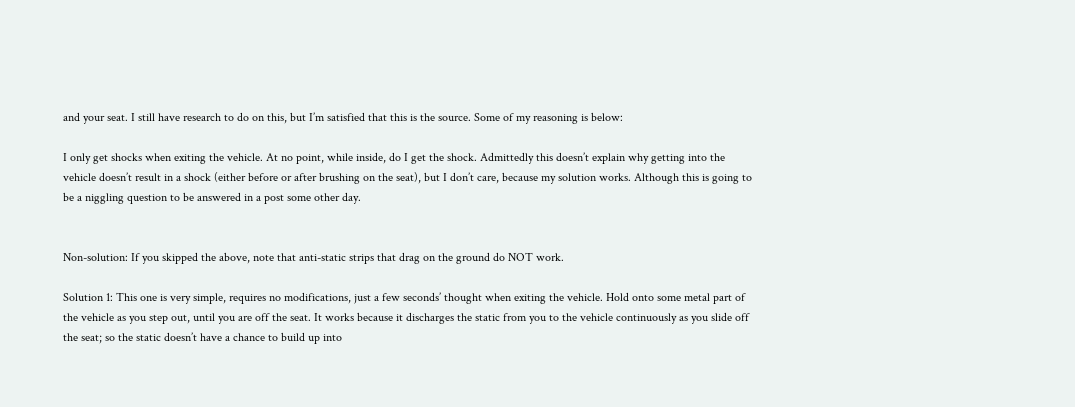and your seat. I still have research to do on this, but I’m satisfied that this is the source. Some of my reasoning is below:

I only get shocks when exiting the vehicle. At no point, while inside, do I get the shock. Admittedly this doesn’t explain why getting into the vehicle doesn’t result in a shock (either before or after brushing on the seat), but I don’t care, because my solution works. Although this is going to be a niggling question to be answered in a post some other day.


Non-solution: If you skipped the above, note that anti-static strips that drag on the ground do NOT work.

Solution 1: This one is very simple, requires no modifications, just a few seconds’ thought when exiting the vehicle. Hold onto some metal part of the vehicle as you step out, until you are off the seat. It works because it discharges the static from you to the vehicle continuously as you slide off the seat; so the static doesn’t have a chance to build up into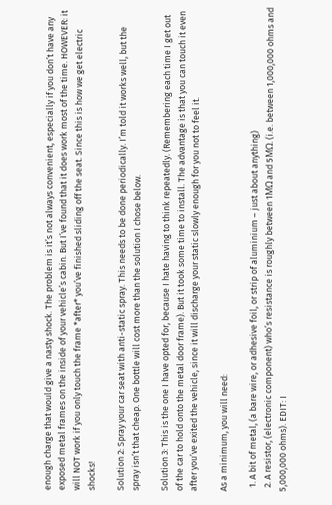enough charge that would give a nasty shock. The problem is it’s not always convenient, especially if you don’t have any exposed metal frames on the inside of your vehicle’s cabin. But I’ve found that it does work most of the time. HOWEVER: it will NOT work if you only touch the frame *after* you’ve finished sliding off the seat. Since this is how we get electric shocks!

Solution 2: Spray your car seat with anti-static spray. This needs to be done periodically. I’m told it works well, but the spray isn’t that cheap. One bottle will cost more than the solution I chose below.

Solution 3: This is the one I have opted for, because I hate having to think repeatedly. (Remembering each time I get out of the car to hold onto the metal door frame). But it took some time to install. The advantage is that you can touch it even after you’ve exited the vehicle, since it will discharge your static slowly enough for you not to feel it.

As a minimum, you will need:

  1. A bit of metal, (a bare wire, or adhesive foil, or strip of aluminium – just about anything)
  2. A resistor, (electronic component) who’s resistance is roughly between 1MΩ and 5MΩ. (i.e. between 1,000,000 ohms and 5,000,000 ohms). EDIT: I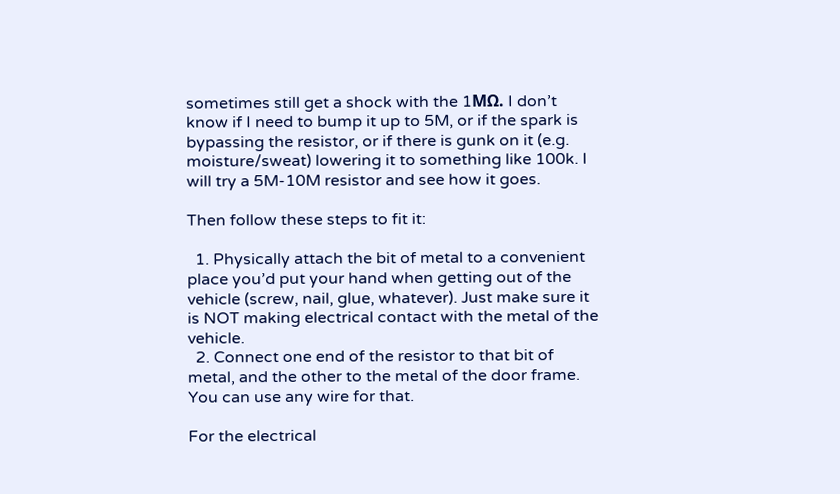sometimes still get a shock with the 1MΩ. I don’t know if I need to bump it up to 5M, or if the spark is bypassing the resistor, or if there is gunk on it (e.g. moisture/sweat) lowering it to something like 100k. I will try a 5M-10M resistor and see how it goes.

Then follow these steps to fit it:

  1. Physically attach the bit of metal to a convenient place you’d put your hand when getting out of the vehicle (screw, nail, glue, whatever). Just make sure it is NOT making electrical contact with the metal of the vehicle.
  2. Connect one end of the resistor to that bit of metal, and the other to the metal of the door frame. You can use any wire for that.

For the electrical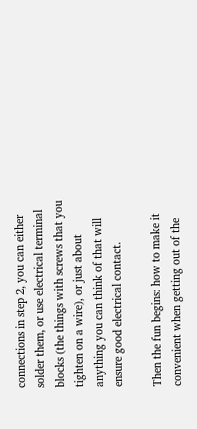connections in step 2, you can either solder them, or use electrical terminal blocks (the things with screws that you tighten on a wire), or just about anything you can think of that will ensure good electrical contact.

Then the fun begins: how to make it convenient when getting out of the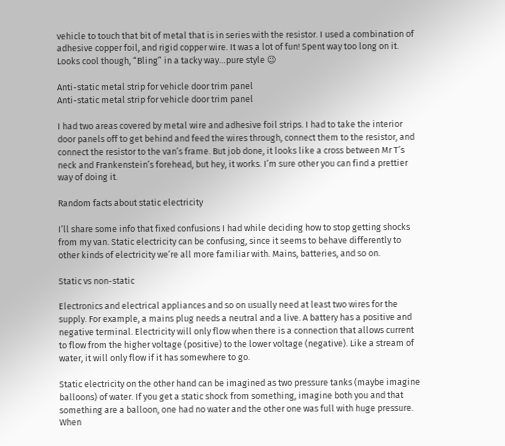vehicle to touch that bit of metal that is in series with the resistor. I used a combination of adhesive copper foil, and rigid copper wire. It was a lot of fun! Spent way too long on it. Looks cool though, “Bling” in a tacky way…pure style 😉

Anti-static metal strip for vehicle door trim panel
Anti-static metal strip for vehicle door trim panel

I had two areas covered by metal wire and adhesive foil strips. I had to take the interior door panels off to get behind and feed the wires through, connect them to the resistor, and connect the resistor to the van’s frame. But job done, it looks like a cross between Mr T’s neck and Frankenstein’s forehead, but hey, it works. I’m sure other you can find a prettier way of doing it.

Random facts about static electricity

I’ll share some info that fixed confusions I had while deciding how to stop getting shocks from my van. Static electricity can be confusing, since it seems to behave differently to other kinds of electricity we’re all more familiar with. Mains, batteries, and so on.

Static vs non-static

Electronics and electrical appliances and so on usually need at least two wires for the supply. For example, a mains plug needs a neutral and a live. A battery has a positive and negative terminal. Electricity will only flow when there is a connection that allows current to flow from the higher voltage (positive) to the lower voltage (negative). Like a stream of water, it will only flow if it has somewhere to go.

Static electricity on the other hand can be imagined as two pressure tanks (maybe imagine balloons) of water. If you get a static shock from something, imagine both you and that something are a balloon, one had no water and the other one was full with huge pressure. When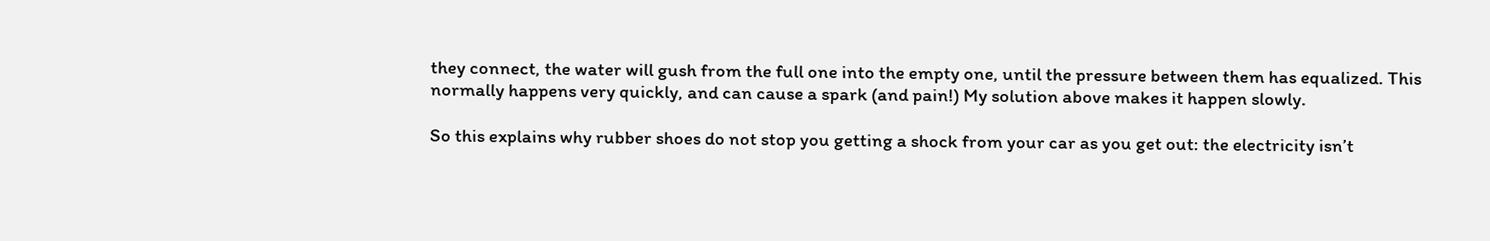they connect, the water will gush from the full one into the empty one, until the pressure between them has equalized. This normally happens very quickly, and can cause a spark (and pain!) My solution above makes it happen slowly.

So this explains why rubber shoes do not stop you getting a shock from your car as you get out: the electricity isn’t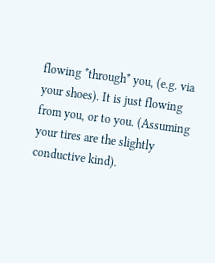flowing *through* you, (e.g. via your shoes). It is just flowing from you, or to you. (Assuming your tires are the slightly conductive kind).